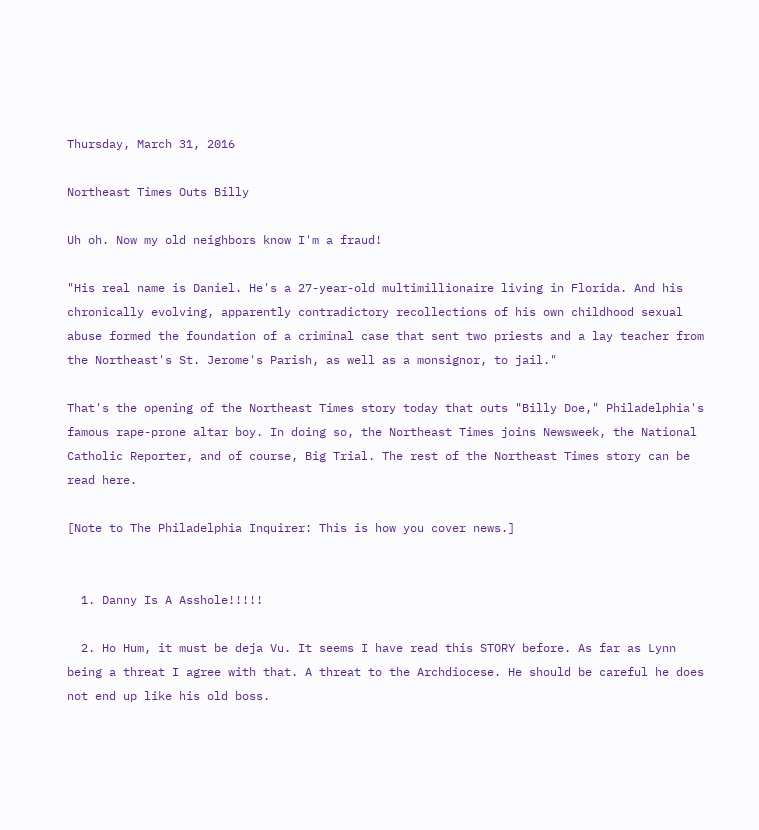Thursday, March 31, 2016

Northeast Times Outs Billy

Uh oh. Now my old neighbors know I'm a fraud!

"His real name is Daniel. He's a 27-year-old multimillionaire living in Florida. And his chronically evolving, apparently contradictory recollections of his own childhood sexual abuse formed the foundation of a criminal case that sent two priests and a lay teacher from the Northeast's St. Jerome's Parish, as well as a monsignor, to jail."

That's the opening of the Northeast Times story today that outs "Billy Doe," Philadelphia's famous rape-prone altar boy. In doing so, the Northeast Times joins Newsweek, the National Catholic Reporter, and of course, Big Trial. The rest of the Northeast Times story can be read here.

[Note to The Philadelphia Inquirer: This is how you cover news.]


  1. Danny Is A Asshole!!!!!

  2. Ho Hum, it must be deja Vu. It seems I have read this STORY before. As far as Lynn being a threat I agree with that. A threat to the Archdiocese. He should be careful he does not end up like his old boss.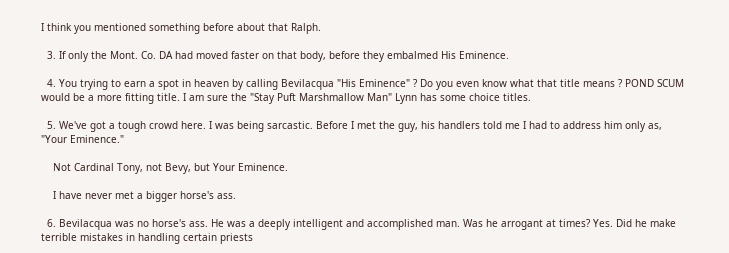I think you mentioned something before about that Ralph.

  3. If only the Mont. Co. DA had moved faster on that body, before they embalmed His Eminence.

  4. You trying to earn a spot in heaven by calling Bevilacqua "His Eminence" ? Do you even know what that title means ? POND SCUM would be a more fitting title. I am sure the "Stay Puft Marshmallow Man" Lynn has some choice titles.

  5. We've got a tough crowd here. I was being sarcastic. Before I met the guy, his handlers told me I had to address him only as, "Your Eminence."

    Not Cardinal Tony, not Bevy, but Your Eminence.

    I have never met a bigger horse's ass.

  6. Bevilacqua was no horse's ass. He was a deeply intelligent and accomplished man. Was he arrogant at times? Yes. Did he make terrible mistakes in handling certain priests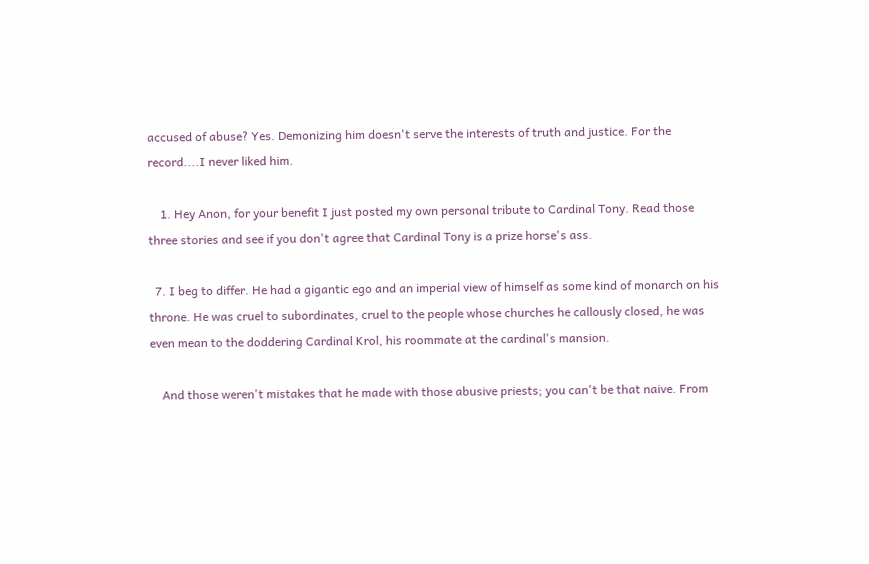accused of abuse? Yes. Demonizing him doesn't serve the interests of truth and justice. For the record....I never liked him.

    1. Hey Anon, for your benefit I just posted my own personal tribute to Cardinal Tony. Read those three stories and see if you don't agree that Cardinal Tony is a prize horse's ass.

  7. I beg to differ. He had a gigantic ego and an imperial view of himself as some kind of monarch on his throne. He was cruel to subordinates, cruel to the people whose churches he callously closed, he was even mean to the doddering Cardinal Krol, his roommate at the cardinal's mansion.

    And those weren't mistakes that he made with those abusive priests; you can't be that naive. From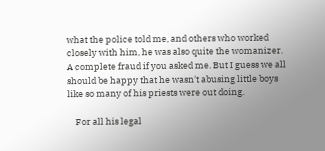what the police told me, and others who worked closely with him, he was also quite the womanizer. A complete fraud if you asked me. But I guess we all should be happy that he wasn't abusing little boys like so many of his priests were out doing.

    For all his legal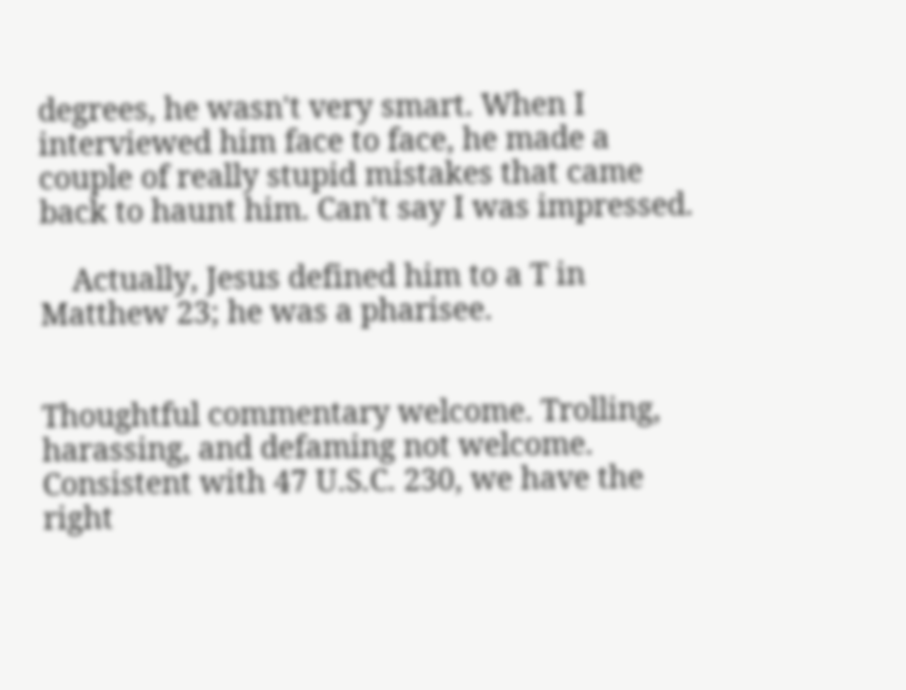degrees, he wasn't very smart. When I interviewed him face to face, he made a couple of really stupid mistakes that came back to haunt him. Can't say I was impressed.

    Actually, Jesus defined him to a T in Matthew 23; he was a pharisee.


Thoughtful commentary welcome. Trolling, harassing, and defaming not welcome. Consistent with 47 U.S.C. 230, we have the right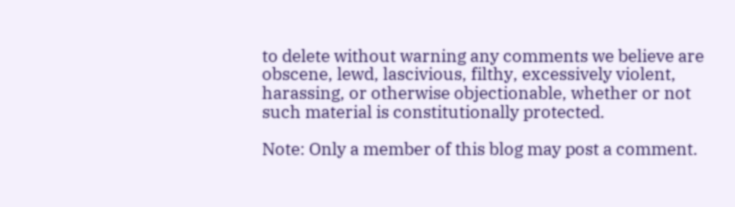to delete without warning any comments we believe are obscene, lewd, lascivious, filthy, excessively violent, harassing, or otherwise objectionable, whether or not such material is constitutionally protected.

Note: Only a member of this blog may post a comment.